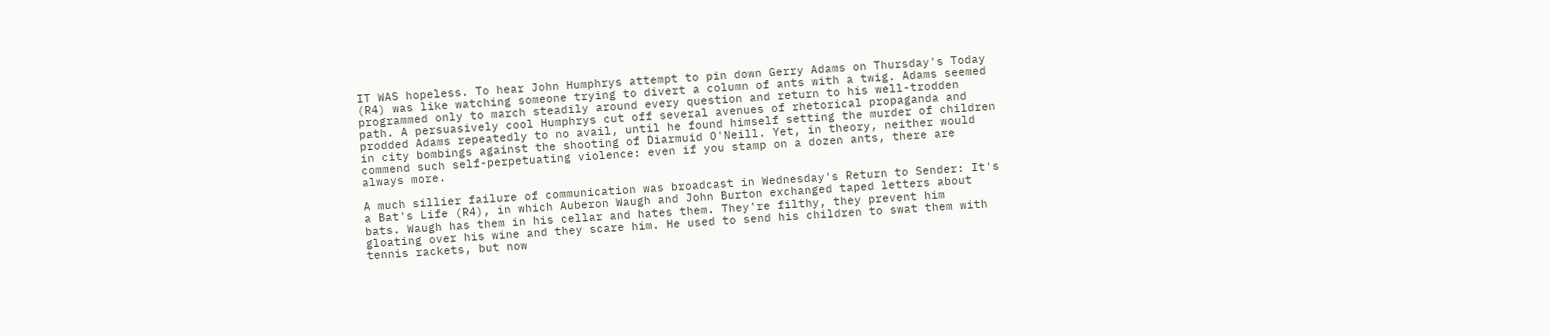IT WAS hopeless. To hear John Humphrys attempt to pin down Gerry Adams on Thursday's Today (R4) was like watching someone trying to divert a column of ants with a twig. Adams seemed programmed only to march steadily around every question and return to his well-trodden path. A persuasively cool Humphrys cut off several avenues of rhetorical propaganda and prodded Adams repeatedly to no avail, until he found himself setting the murder of children in city bombings against the shooting of Diarmuid O'Neill. Yet, in theory, neither would commend such self-perpetuating violence: even if you stamp on a dozen ants, there are always more.

A much sillier failure of communication was broadcast in Wednesday's Return to Sender: It's a Bat's Life (R4), in which Auberon Waugh and John Burton exchanged taped letters about bats. Waugh has them in his cellar and hates them. They're filthy, they prevent him gloating over his wine and they scare him. He used to send his children to swat them with tennis rackets, but now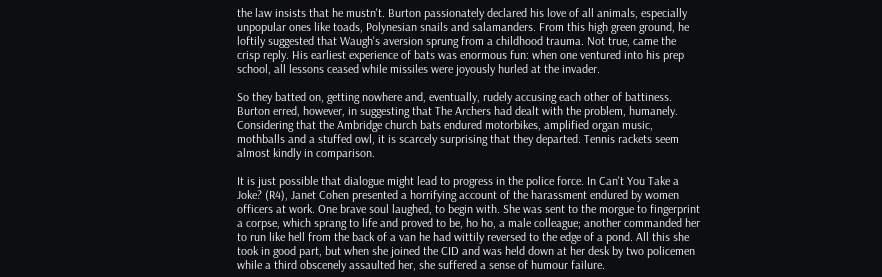the law insists that he mustn't. Burton passionately declared his love of all animals, especially unpopular ones like toads, Polynesian snails and salamanders. From this high green ground, he loftily suggested that Waugh's aversion sprung from a childhood trauma. Not true, came the crisp reply. His earliest experience of bats was enormous fun: when one ventured into his prep school, all lessons ceased while missiles were joyously hurled at the invader.

So they batted on, getting nowhere and, eventually, rudely accusing each other of battiness. Burton erred, however, in suggesting that The Archers had dealt with the problem, humanely. Considering that the Ambridge church bats endured motorbikes, amplified organ music, mothballs and a stuffed owl, it is scarcely surprising that they departed. Tennis rackets seem almost kindly in comparison.

It is just possible that dialogue might lead to progress in the police force. In Can't You Take a Joke? (R4), Janet Cohen presented a horrifying account of the harassment endured by women officers at work. One brave soul laughed, to begin with. She was sent to the morgue to fingerprint a corpse, which sprang to life and proved to be, ho ho, a male colleague; another commanded her to run like hell from the back of a van he had wittily reversed to the edge of a pond. All this she took in good part, but when she joined the CID and was held down at her desk by two policemen while a third obscenely assaulted her, she suffered a sense of humour failure.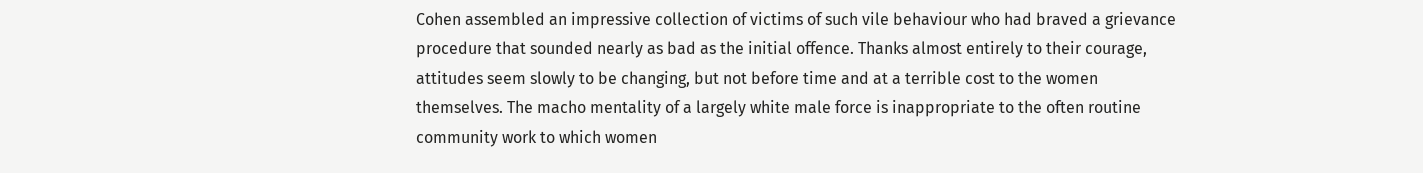Cohen assembled an impressive collection of victims of such vile behaviour who had braved a grievance procedure that sounded nearly as bad as the initial offence. Thanks almost entirely to their courage, attitudes seem slowly to be changing, but not before time and at a terrible cost to the women themselves. The macho mentality of a largely white male force is inappropriate to the often routine community work to which women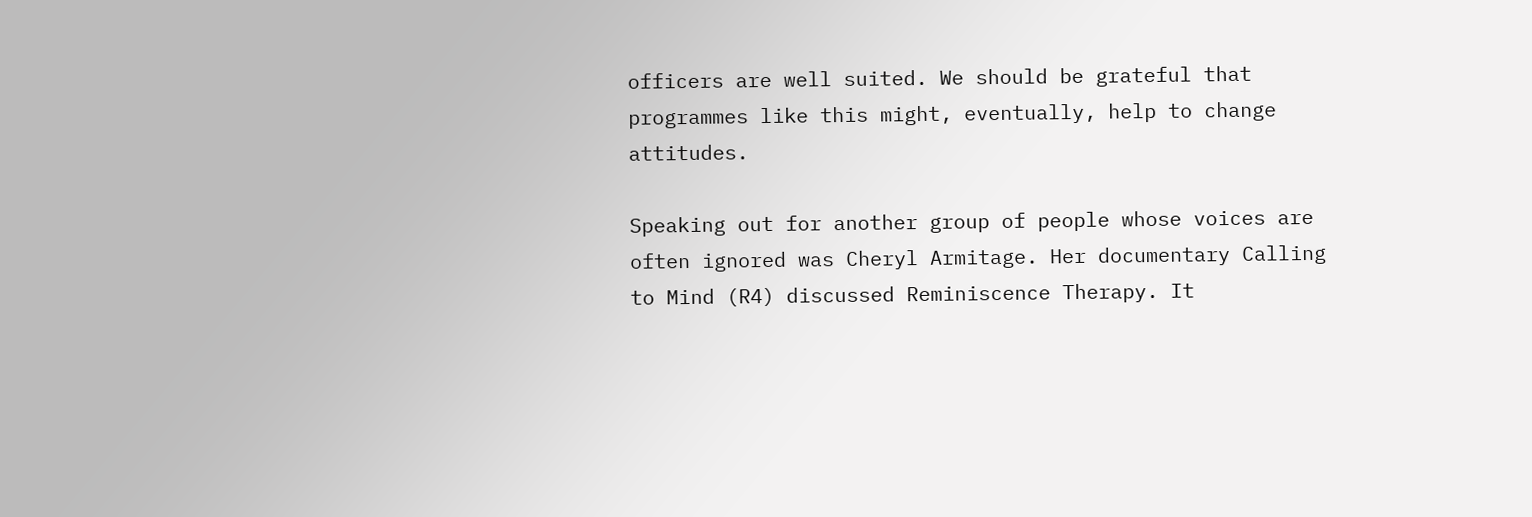officers are well suited. We should be grateful that programmes like this might, eventually, help to change attitudes.

Speaking out for another group of people whose voices are often ignored was Cheryl Armitage. Her documentary Calling to Mind (R4) discussed Reminiscence Therapy. It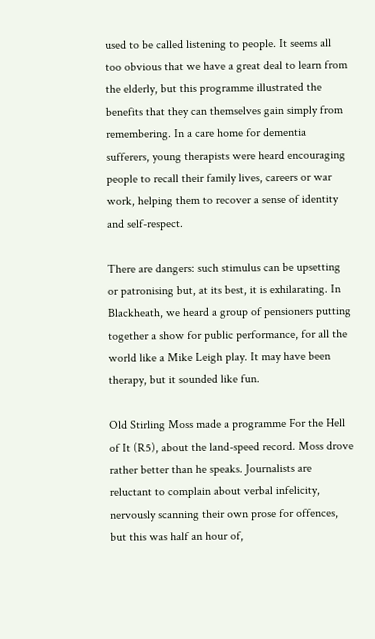used to be called listening to people. It seems all too obvious that we have a great deal to learn from the elderly, but this programme illustrated the benefits that they can themselves gain simply from remembering. In a care home for dementia sufferers, young therapists were heard encouraging people to recall their family lives, careers or war work, helping them to recover a sense of identity and self-respect.

There are dangers: such stimulus can be upsetting or patronising but, at its best, it is exhilarating. In Blackheath, we heard a group of pensioners putting together a show for public performance, for all the world like a Mike Leigh play. It may have been therapy, but it sounded like fun.

Old Stirling Moss made a programme For the Hell of It (R5), about the land-speed record. Moss drove rather better than he speaks. Journalists are reluctant to complain about verbal infelicity, nervously scanning their own prose for offences, but this was half an hour of,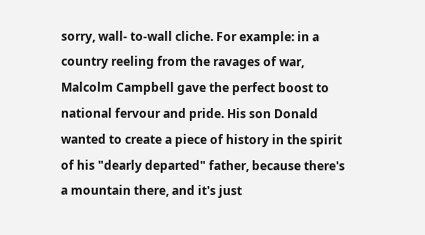sorry, wall- to-wall cliche. For example: in a country reeling from the ravages of war, Malcolm Campbell gave the perfect boost to national fervour and pride. His son Donald wanted to create a piece of history in the spirit of his "dearly departed" father, because there's a mountain there, and it's just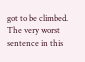got to be climbed. The very worst sentence in this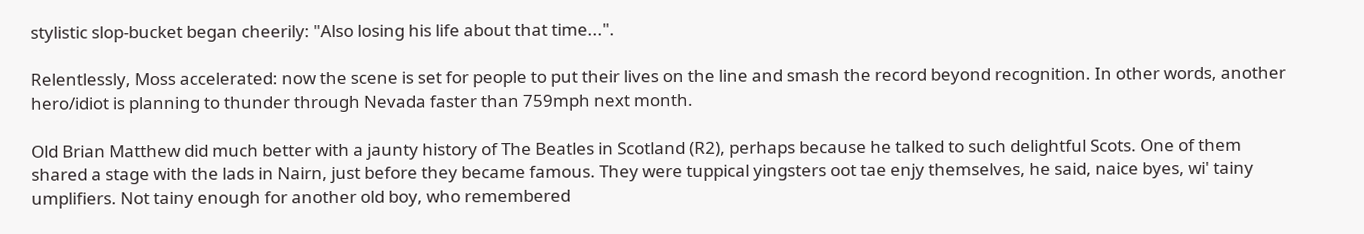stylistic slop-bucket began cheerily: "Also losing his life about that time...".

Relentlessly, Moss accelerated: now the scene is set for people to put their lives on the line and smash the record beyond recognition. In other words, another hero/idiot is planning to thunder through Nevada faster than 759mph next month.

Old Brian Matthew did much better with a jaunty history of The Beatles in Scotland (R2), perhaps because he talked to such delightful Scots. One of them shared a stage with the lads in Nairn, just before they became famous. They were tuppical yingsters oot tae enjy themselves, he said, naice byes, wi' tainy umplifiers. Not tainy enough for another old boy, who remembered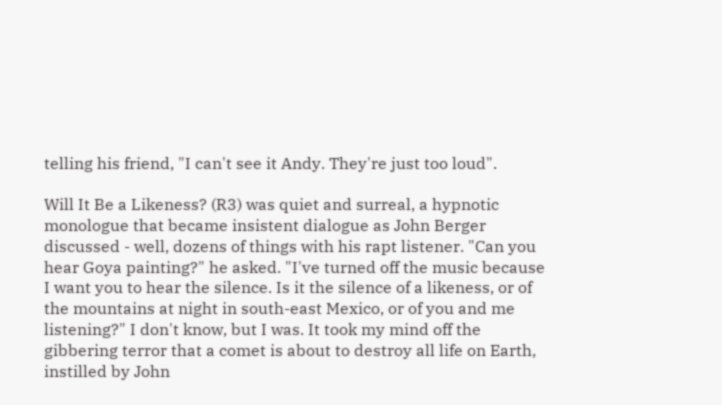telling his friend, "I can't see it Andy. They're just too loud".

Will It Be a Likeness? (R3) was quiet and surreal, a hypnotic monologue that became insistent dialogue as John Berger discussed - well, dozens of things with his rapt listener. "Can you hear Goya painting?" he asked. "I've turned off the music because I want you to hear the silence. Is it the silence of a likeness, or of the mountains at night in south-east Mexico, or of you and me listening?" I don't know, but I was. It took my mind off the gibbering terror that a comet is about to destroy all life on Earth, instilled by John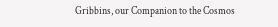Gribbins, our Companion to the Cosmos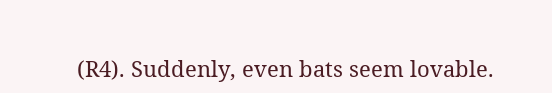(R4). Suddenly, even bats seem lovable.